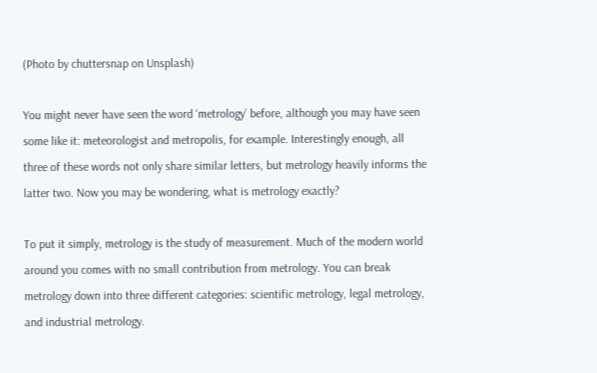(Photo by chuttersnap on Unsplash)

You might never have seen the word ‘metrology’ before, although you may have seen some like it: meteorologist and metropolis, for example. Interestingly enough, all three of these words not only share similar letters, but metrology heavily informs the latter two. Now you may be wondering, what is metrology exactly?

To put it simply, metrology is the study of measurement. Much of the modern world around you comes with no small contribution from metrology. You can break metrology down into three different categories: scientific metrology, legal metrology, and industrial metrology.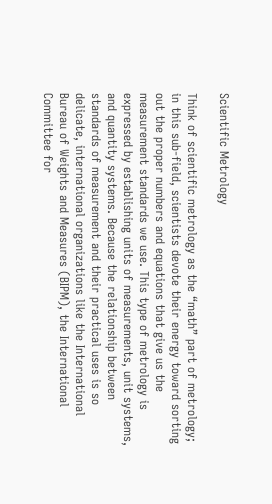Scientific Metrology

Think of scientific metrology as the “math” part of metrology; in this sub-field, scientists devote their energy toward sorting out the proper numbers and equations that give us the measurement standards we use. This type of metrology is expressed by establishing units of measurements, unit systems, and quantity systems. Because the relationship between standards of measurement and their practical uses is so delicate, international organizations like the International Bureau of Weights and Measures (BIPM), the International Committee for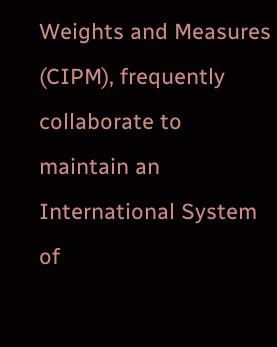Weights and Measures (CIPM), frequently collaborate to maintain an International System of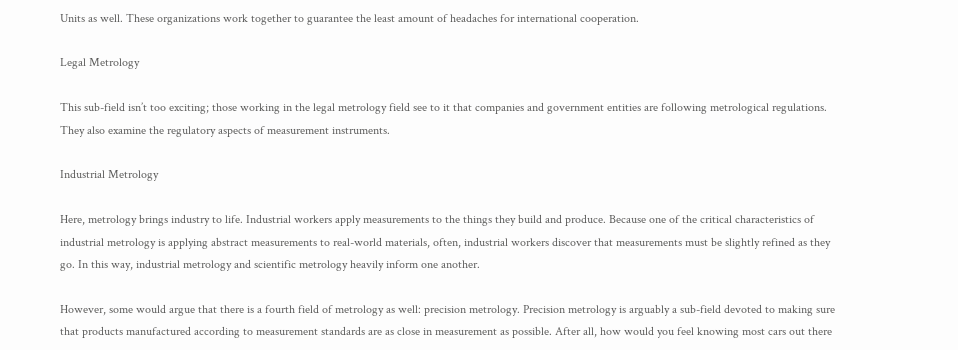Units as well. These organizations work together to guarantee the least amount of headaches for international cooperation.

Legal Metrology

This sub-field isn’t too exciting; those working in the legal metrology field see to it that companies and government entities are following metrological regulations. They also examine the regulatory aspects of measurement instruments.

Industrial Metrology

Here, metrology brings industry to life. Industrial workers apply measurements to the things they build and produce. Because one of the critical characteristics of industrial metrology is applying abstract measurements to real-world materials, often, industrial workers discover that measurements must be slightly refined as they go. In this way, industrial metrology and scientific metrology heavily inform one another.

However, some would argue that there is a fourth field of metrology as well: precision metrology. Precision metrology is arguably a sub-field devoted to making sure that products manufactured according to measurement standards are as close in measurement as possible. After all, how would you feel knowing most cars out there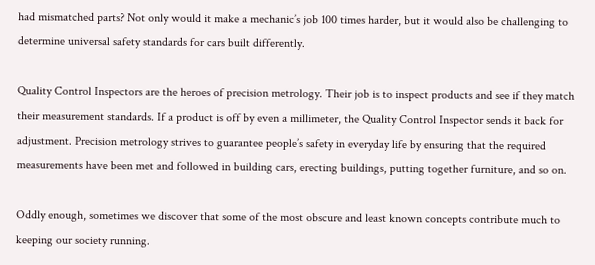had mismatched parts? Not only would it make a mechanic’s job 100 times harder, but it would also be challenging to determine universal safety standards for cars built differently.

Quality Control Inspectors are the heroes of precision metrology. Their job is to inspect products and see if they match their measurement standards. If a product is off by even a millimeter, the Quality Control Inspector sends it back for adjustment. Precision metrology strives to guarantee people’s safety in everyday life by ensuring that the required measurements have been met and followed in building cars, erecting buildings, putting together furniture, and so on.

Oddly enough, sometimes we discover that some of the most obscure and least known concepts contribute much to keeping our society running.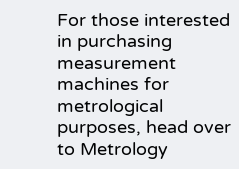For those interested in purchasing measurement machines for metrological purposes, head over to Metrology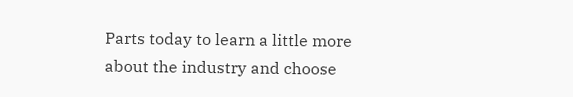Parts today to learn a little more about the industry and choose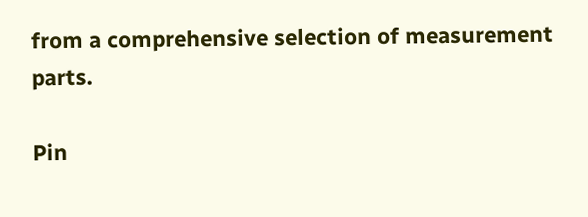from a comprehensive selection of measurement parts.

Pin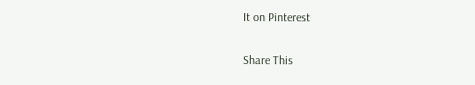It on Pinterest

Share This